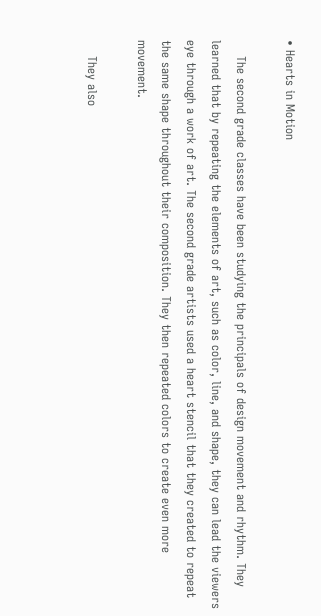• Hearts in Motion

    The second grade classes have been studying the principals of design movement and rhythm. They learned that by repeating the elements of art, such as color, line, and shape, they can lead the viewers eye through a work of art. The second grade artists used a heart stencil that they created to repeat the same shape throughout their composition. They then repeated colors to create even more movement.

    They also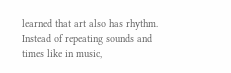learned that art also has rhythm. Instead of repeating sounds and times like in music,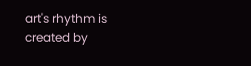art's rhythm is created by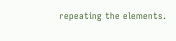repeating the elements.